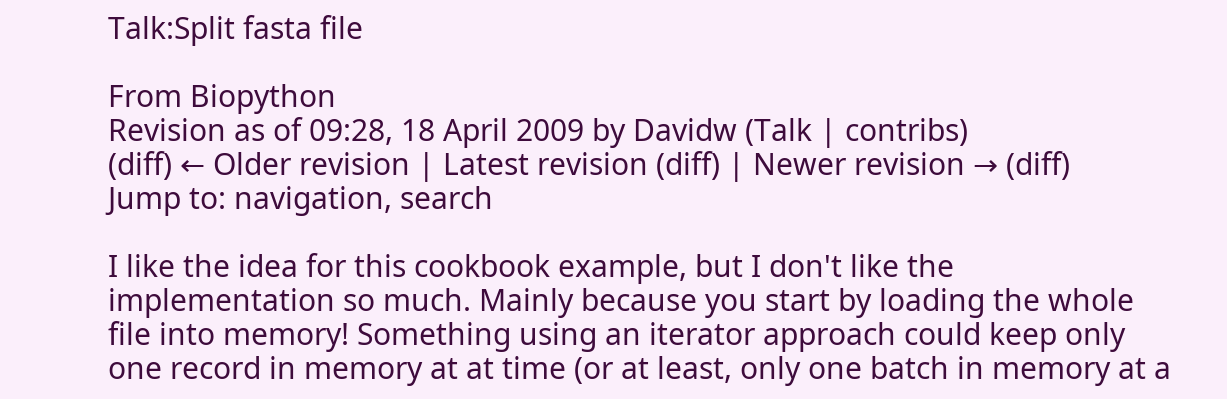Talk:Split fasta file

From Biopython
Revision as of 09:28, 18 April 2009 by Davidw (Talk | contribs)
(diff) ← Older revision | Latest revision (diff) | Newer revision → (diff)
Jump to: navigation, search

I like the idea for this cookbook example, but I don't like the implementation so much. Mainly because you start by loading the whole file into memory! Something using an iterator approach could keep only one record in memory at at time (or at least, only one batch in memory at a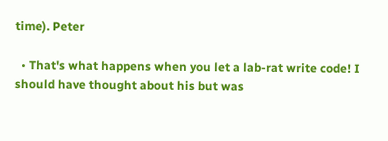time). Peter

  • That's what happens when you let a lab-rat write code! I should have thought about his but was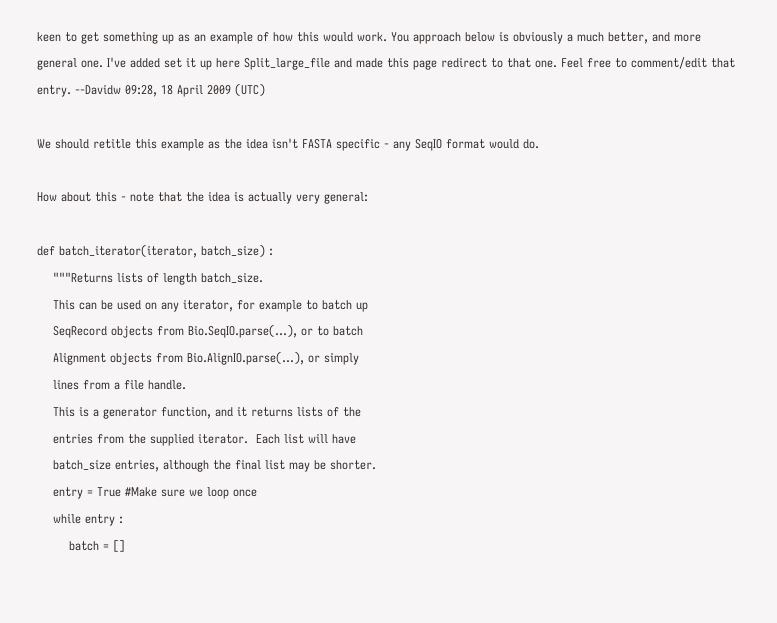keen to get something up as an example of how this would work. You approach below is obviously a much better, and more general one. I've added set it up here Split_large_file and made this page redirect to that one. Feel free to comment/edit that entry. --Davidw 09:28, 18 April 2009 (UTC)

We should retitle this example as the idea isn't FASTA specific - any SeqIO format would do.

How about this - note that the idea is actually very general:

def batch_iterator(iterator, batch_size) :
    """Returns lists of length batch_size.
    This can be used on any iterator, for example to batch up
    SeqRecord objects from Bio.SeqIO.parse(...), or to batch
    Alignment objects from Bio.AlignIO.parse(...), or simply
    lines from a file handle.
    This is a generator function, and it returns lists of the
    entries from the supplied iterator.  Each list will have
    batch_size entries, although the final list may be shorter.
    entry = True #Make sure we loop once
    while entry :
        batch = []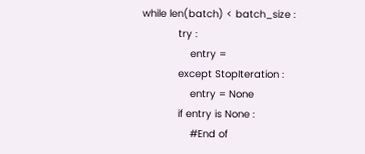while len(batch) < batch_size :
            try :
                entry =
            except StopIteration :
                entry = None
            if entry is None :
                #End of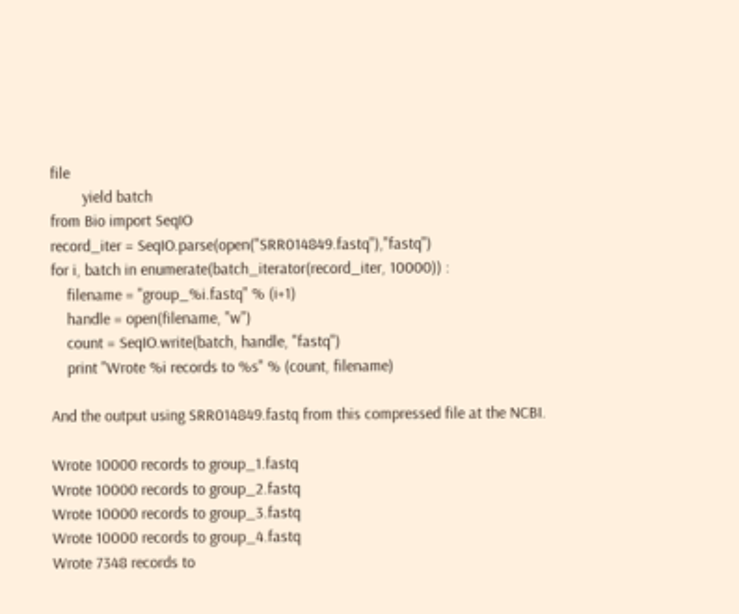file
        yield batch
from Bio import SeqIO
record_iter = SeqIO.parse(open("SRR014849.fastq"),"fastq")
for i, batch in enumerate(batch_iterator(record_iter, 10000)) :
    filename = "group_%i.fastq" % (i+1)
    handle = open(filename, "w")
    count = SeqIO.write(batch, handle, "fastq")
    print "Wrote %i records to %s" % (count, filename)

And the output using SRR014849.fastq from this compressed file at the NCBI.

Wrote 10000 records to group_1.fastq
Wrote 10000 records to group_2.fastq
Wrote 10000 records to group_3.fastq
Wrote 10000 records to group_4.fastq
Wrote 7348 records to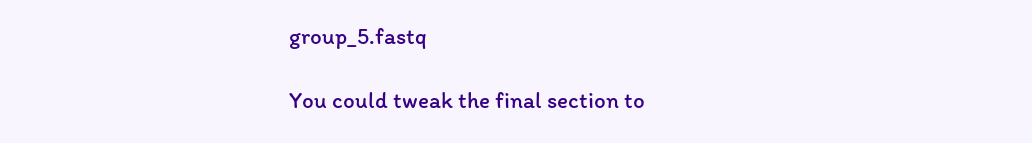group_5.fastq

You could tweak the final section to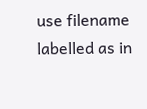use filename labelled as in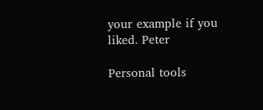your example if you liked. Peter

Personal tools